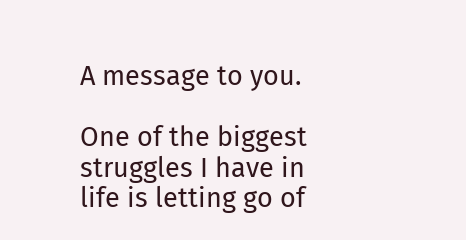A message to you.

One of the biggest struggles I have in life is letting go of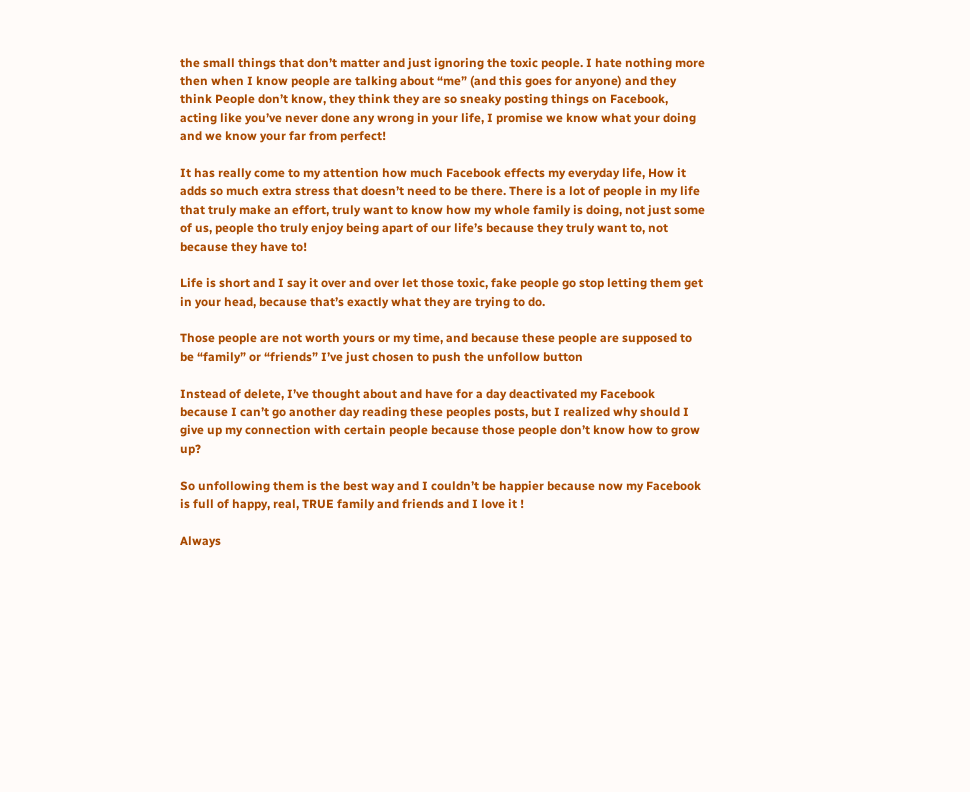the small things that don’t matter and just ignoring the toxic people. I hate nothing more then when I know people are talking about “me” (and this goes for anyone) and they think People don’t know, they think they are so sneaky posting things on Facebook, acting like you’ve never done any wrong in your life, I promise we know what your doing and we know your far from perfect!

It has really come to my attention how much Facebook effects my everyday life, How it adds so much extra stress that doesn’t need to be there. There is a lot of people in my life that truly make an effort, truly want to know how my whole family is doing, not just some of us, people tho truly enjoy being apart of our life’s because they truly want to, not because they have to!

Life is short and I say it over and over let those toxic, fake people go stop letting them get in your head, because that’s exactly what they are trying to do.

Those people are not worth yours or my time, and because these people are supposed to be “family” or “friends” I’ve just chosen to push the unfollow button

Instead of delete, I’ve thought about and have for a day deactivated my Facebook because I can’t go another day reading these peoples posts, but I realized why should I give up my connection with certain people because those people don’t know how to grow up?

So unfollowing them is the best way and I couldn’t be happier because now my Facebook is full of happy, real, TRUE family and friends and I love it !

Always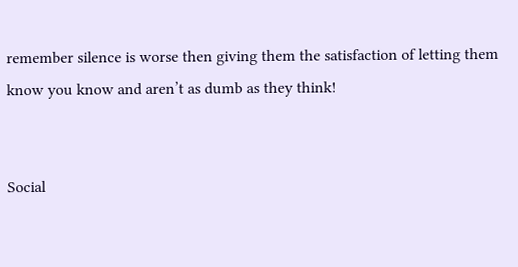remember silence is worse then giving them the satisfaction of letting them know you know and aren’t as dumb as they think!


Social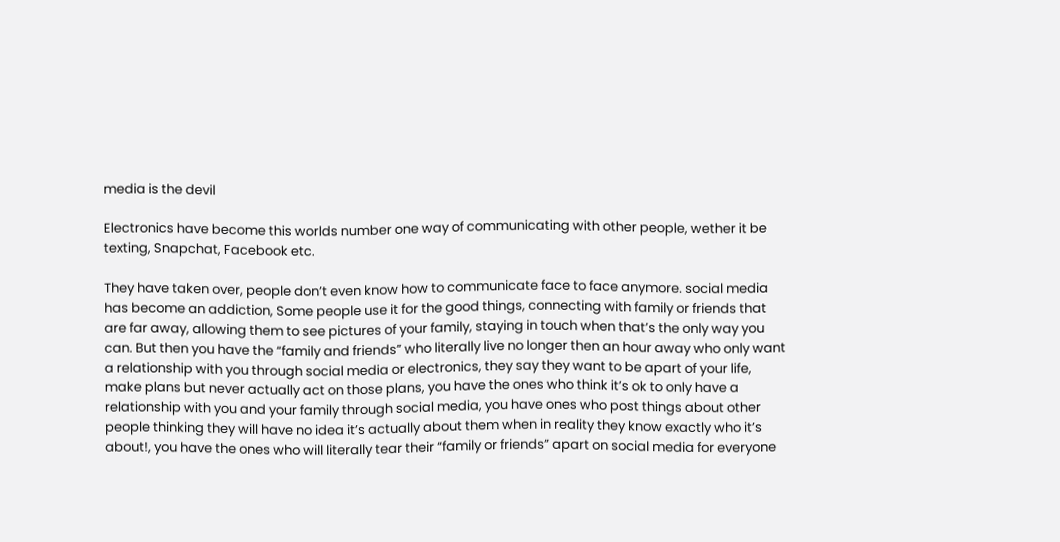media is the devil

Electronics have become this worlds number one way of communicating with other people, wether it be texting, Snapchat, Facebook etc.

They have taken over, people don’t even know how to communicate face to face anymore. social media has become an addiction, Some people use it for the good things, connecting with family or friends that are far away, allowing them to see pictures of your family, staying in touch when that’s the only way you can. But then you have the “family and friends” who literally live no longer then an hour away who only want a relationship with you through social media or electronics, they say they want to be apart of your life, make plans but never actually act on those plans, you have the ones who think it’s ok to only have a relationship with you and your family through social media, you have ones who post things about other people thinking they will have no idea it’s actually about them when in reality they know exactly who it’s about!, you have the ones who will literally tear their “family or friends” apart on social media for everyone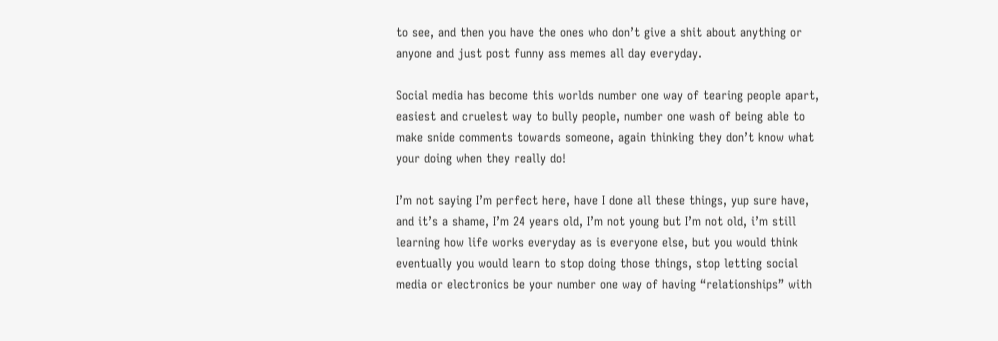to see, and then you have the ones who don’t give a shit about anything or anyone and just post funny ass memes all day everyday.

Social media has become this worlds number one way of tearing people apart, easiest and cruelest way to bully people, number one wash of being able to make snide comments towards someone, again thinking they don’t know what your doing when they really do!

I’m not saying I’m perfect here, have I done all these things, yup sure have, and it’s a shame, I’m 24 years old, I’m not young but I’m not old, i’m still learning how life works everyday as is everyone else, but you would think eventually you would learn to stop doing those things, stop letting social media or electronics be your number one way of having “relationships” with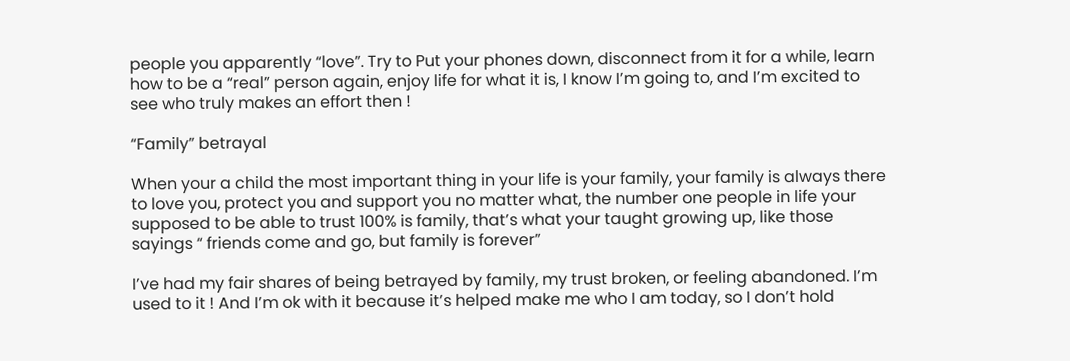people you apparently “love”. Try to Put your phones down, disconnect from it for a while, learn how to be a “real” person again, enjoy life for what it is, I know I’m going to, and I’m excited to see who truly makes an effort then !

“Family” betrayal

When your a child the most important thing in your life is your family, your family is always there to love you, protect you and support you no matter what, the number one people in life your supposed to be able to trust 100% is family, that’s what your taught growing up, like those sayings “ friends come and go, but family is forever”

I’ve had my fair shares of being betrayed by family, my trust broken, or feeling abandoned. I’m used to it ! And I’m ok with it because it’s helped make me who I am today, so I don’t hold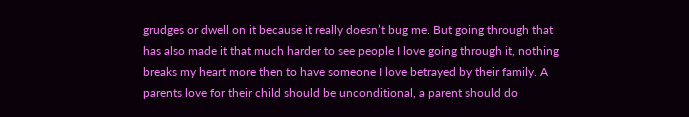grudges or dwell on it because it really doesn’t bug me. But going through that has also made it that much harder to see people I love going through it, nothing breaks my heart more then to have someone I love betrayed by their family. A parents love for their child should be unconditional, a parent should do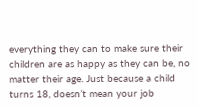everything they can to make sure their children are as happy as they can be, no matter their age. Just because a child turns 18, doesn’t mean your job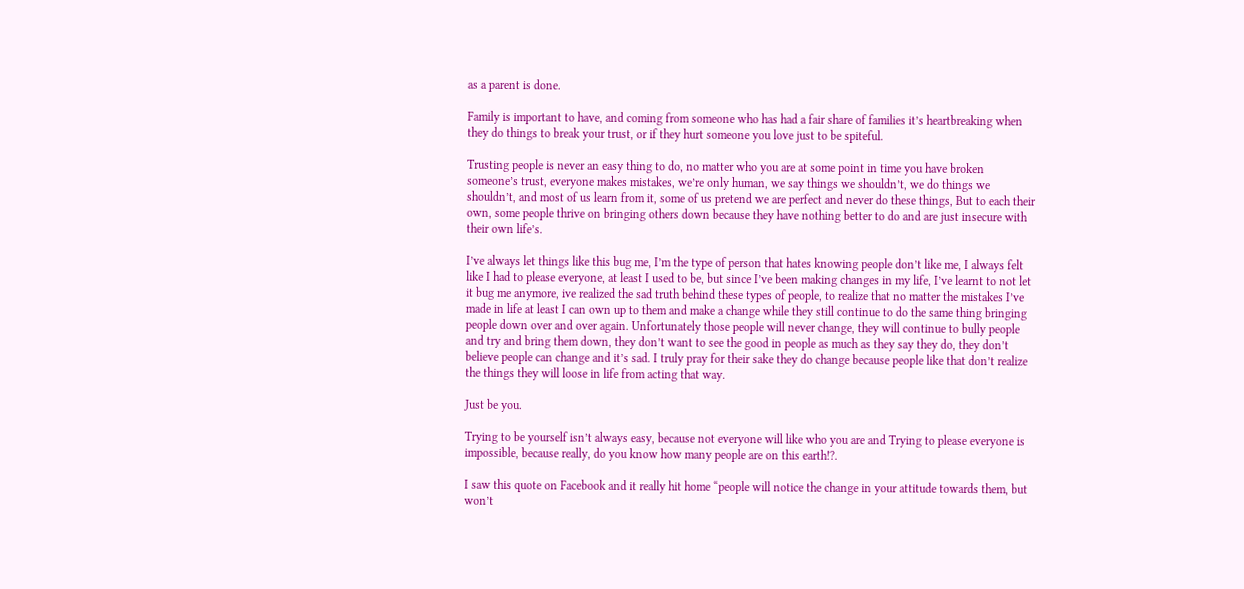as a parent is done.

Family is important to have, and coming from someone who has had a fair share of families it’s heartbreaking when they do things to break your trust, or if they hurt someone you love just to be spiteful.

Trusting people is never an easy thing to do, no matter who you are at some point in time you have broken someone’s trust, everyone makes mistakes, we’re only human, we say things we shouldn’t, we do things we shouldn’t, and most of us learn from it, some of us pretend we are perfect and never do these things, But to each their own, some people thrive on bringing others down because they have nothing better to do and are just insecure with their own life’s.

I’ve always let things like this bug me, I’m the type of person that hates knowing people don’t like me, I always felt like I had to please everyone, at least I used to be, but since I’ve been making changes in my life, I’ve learnt to not let it bug me anymore, ive realized the sad truth behind these types of people, to realize that no matter the mistakes I’ve made in life at least I can own up to them and make a change while they still continue to do the same thing bringing people down over and over again. Unfortunately those people will never change, they will continue to bully people and try and bring them down, they don’t want to see the good in people as much as they say they do, they don’t believe people can change and it’s sad. I truly pray for their sake they do change because people like that don’t realize the things they will loose in life from acting that way.

Just be you.

Trying to be yourself isn’t always easy, because not everyone will like who you are and Trying to please everyone is impossible, because really, do you know how many people are on this earth!?.

I saw this quote on Facebook and it really hit home “people will notice the change in your attitude towards them, but won’t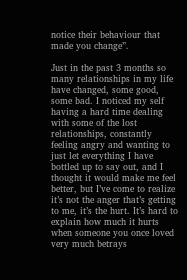notice their behaviour that made you change”.

Just in the past 3 months so many relationships in my life have changed, some good, some bad. I noticed my self having a hard time dealing with some of the lost relationships, constantly feeling angry and wanting to just let everything I have bottled up to say out, and I thought it would make me feel better, but I’ve come to realize it’s not the anger that’s getting to me, it’s the hurt. It’s hard to explain how much it hurts when someone you once loved very much betrays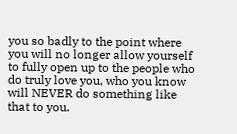you so badly to the point where you will no longer allow yourself to fully open up to the people who do truly love you, who you know will NEVER do something like that to you.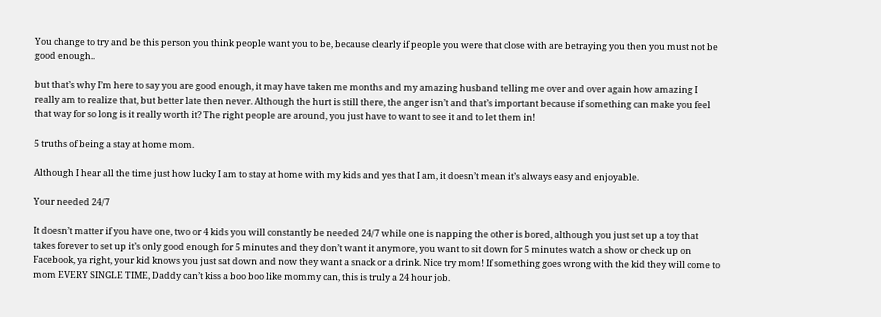You change to try and be this person you think people want you to be, because clearly if people you were that close with are betraying you then you must not be good enough..

but that’s why I’m here to say you are good enough, it may have taken me months and my amazing husband telling me over and over again how amazing I really am to realize that, but better late then never. Although the hurt is still there, the anger isn’t and that’s important because if something can make you feel that way for so long is it really worth it? The right people are around, you just have to want to see it and to let them in!

5 truths of being a stay at home mom.

Although I hear all the time just how lucky I am to stay at home with my kids and yes that I am, it doesn’t mean it’s always easy and enjoyable.

Your needed 24/7

It doesn’t matter if you have one, two or 4 kids you will constantly be needed 24/7 while one is napping the other is bored, although you just set up a toy that takes forever to set up it’s only good enough for 5 minutes and they don’t want it anymore, you want to sit down for 5 minutes watch a show or check up on Facebook, ya right, your kid knows you just sat down and now they want a snack or a drink. Nice try mom! If something goes wrong with the kid they will come to mom EVERY SINGLE TIME, Daddy can’t kiss a boo boo like mommy can, this is truly a 24 hour job.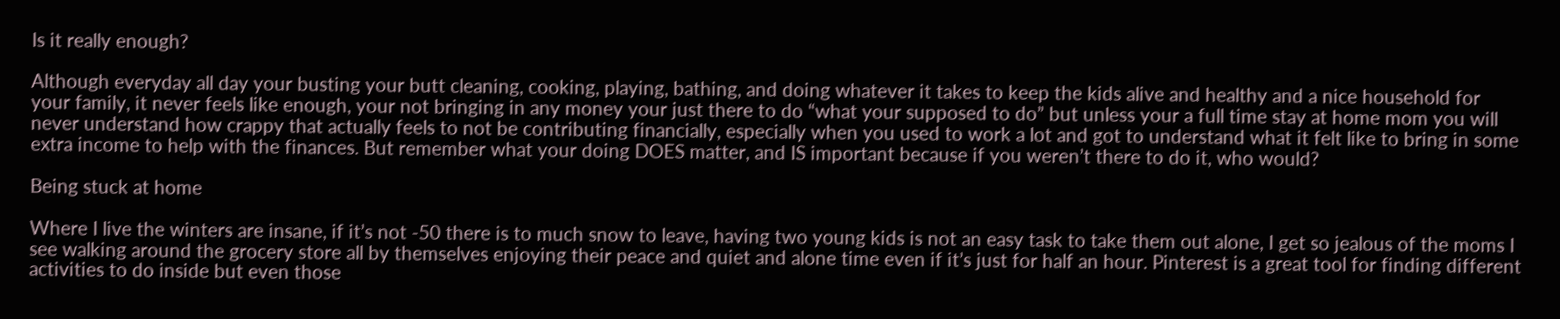Is it really enough?

Although everyday all day your busting your butt cleaning, cooking, playing, bathing, and doing whatever it takes to keep the kids alive and healthy and a nice household for your family, it never feels like enough, your not bringing in any money your just there to do “what your supposed to do” but unless your a full time stay at home mom you will never understand how crappy that actually feels to not be contributing financially, especially when you used to work a lot and got to understand what it felt like to bring in some extra income to help with the finances. But remember what your doing DOES matter, and IS important because if you weren’t there to do it, who would?

Being stuck at home

Where I live the winters are insane, if it’s not -50 there is to much snow to leave, having two young kids is not an easy task to take them out alone, I get so jealous of the moms I see walking around the grocery store all by themselves enjoying their peace and quiet and alone time even if it’s just for half an hour. Pinterest is a great tool for finding different activities to do inside but even those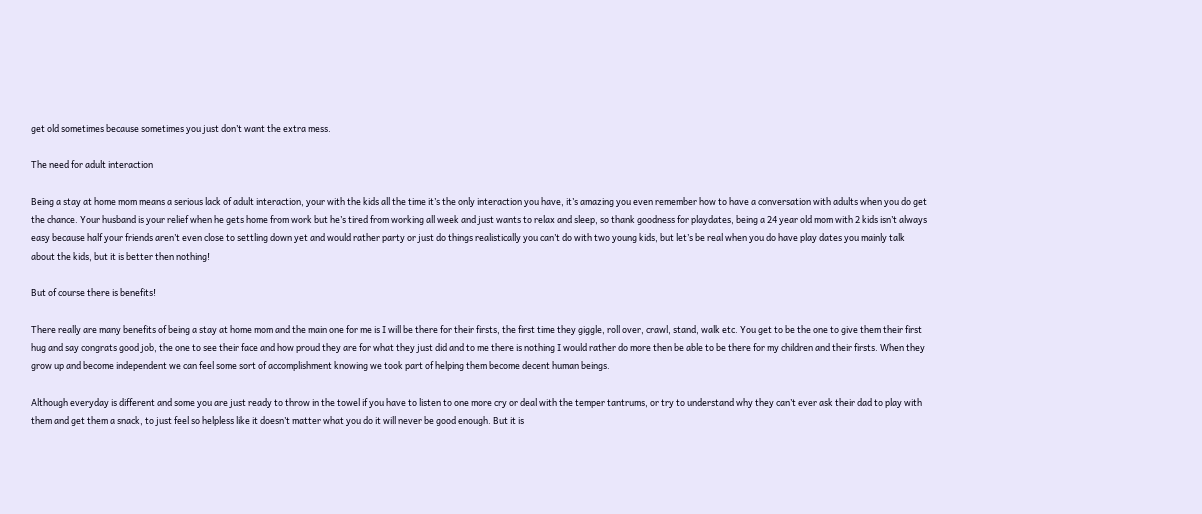get old sometimes because sometimes you just don’t want the extra mess.

The need for adult interaction

Being a stay at home mom means a serious lack of adult interaction, your with the kids all the time it’s the only interaction you have, it’s amazing you even remember how to have a conversation with adults when you do get the chance. Your husband is your relief when he gets home from work but he’s tired from working all week and just wants to relax and sleep, so thank goodness for playdates, being a 24 year old mom with 2 kids isn’t always easy because half your friends aren’t even close to settling down yet and would rather party or just do things realistically you can’t do with two young kids, but let’s be real when you do have play dates you mainly talk about the kids, but it is better then nothing!

But of course there is benefits!

There really are many benefits of being a stay at home mom and the main one for me is I will be there for their firsts, the first time they giggle, roll over, crawl, stand, walk etc. You get to be the one to give them their first hug and say congrats good job, the one to see their face and how proud they are for what they just did and to me there is nothing I would rather do more then be able to be there for my children and their firsts. When they grow up and become independent we can feel some sort of accomplishment knowing we took part of helping them become decent human beings.

Although everyday is different and some you are just ready to throw in the towel if you have to listen to one more cry or deal with the temper tantrums, or try to understand why they can’t ever ask their dad to play with them and get them a snack, to just feel so helpless like it doesn’t matter what you do it will never be good enough. But it is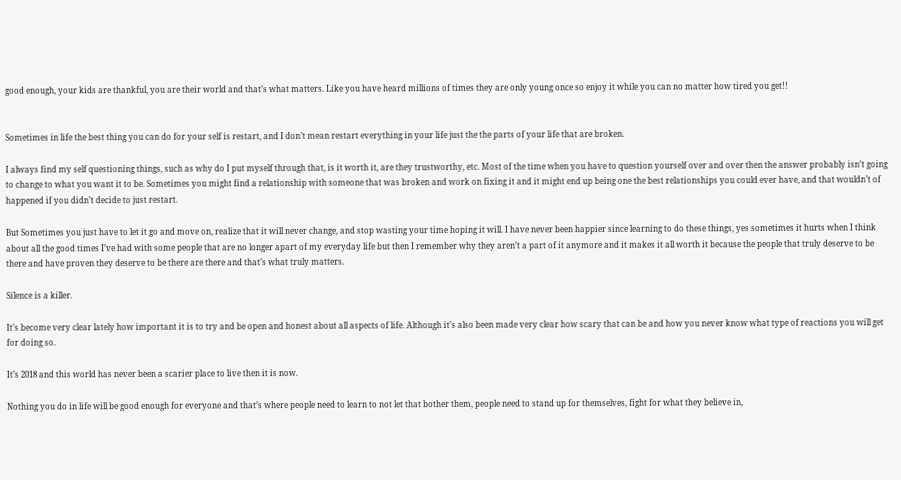good enough, your kids are thankful, you are their world and that’s what matters. Like you have heard millions of times they are only young once so enjoy it while you can no matter how tired you get!!


Sometimes in life the best thing you can do for your self is restart, and I don’t mean restart everything in your life just the the parts of your life that are broken.

I always find my self questioning things, such as why do I put myself through that, is it worth it, are they trustworthy, etc. Most of the time when you have to question yourself over and over then the answer probably isn’t going to change to what you want it to be. Sometimes you might find a relationship with someone that was broken and work on fixing it and it might end up being one the best relationships you could ever have, and that wouldn’t of happened if you didn’t decide to just restart.

But Sometimes you just have to let it go and move on, realize that it will never change, and stop wasting your time hoping it will. I have never been happier since learning to do these things, yes sometimes it hurts when I think about all the good times I’ve had with some people that are no longer apart of my everyday life but then I remember why they aren’t a part of it anymore and it makes it all worth it because the people that truly deserve to be there and have proven they deserve to be there are there and that’s what truly matters.

Silence is a killer.

It’s become very clear lately how important it is to try and be open and honest about all aspects of life. Although it’s also been made very clear how scary that can be and how you never know what type of reactions you will get for doing so.

It’s 2018 and this world has never been a scarier place to live then it is now.

Nothing you do in life will be good enough for everyone and that’s where people need to learn to not let that bother them, people need to stand up for themselves, fight for what they believe in,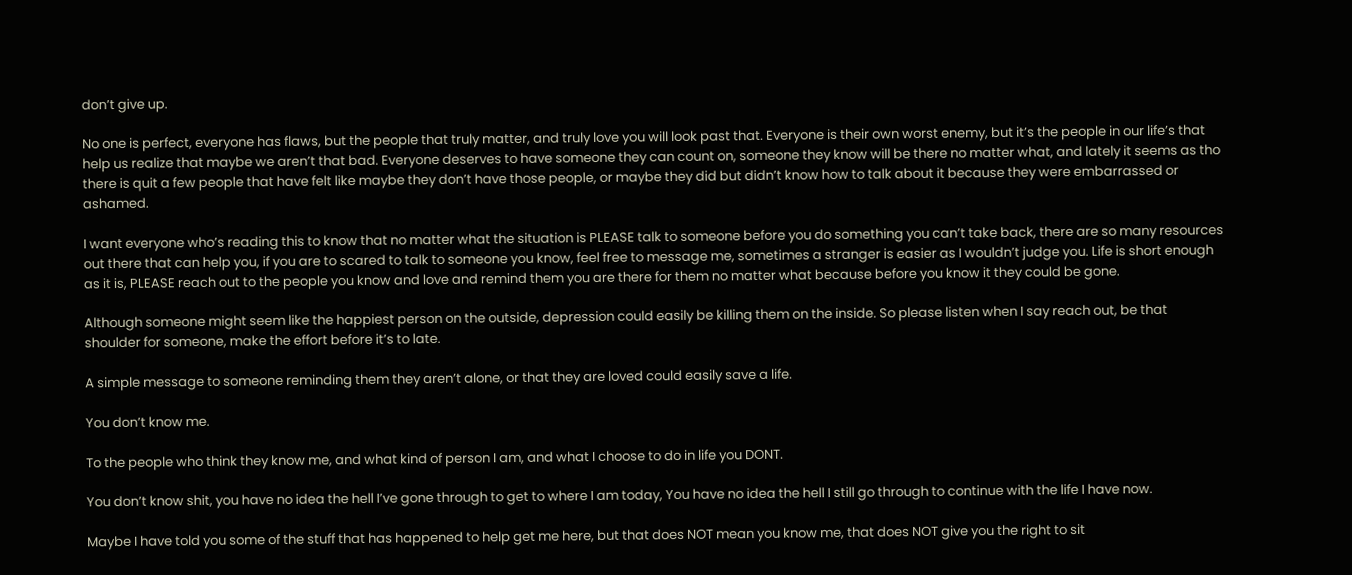don’t give up.

No one is perfect, everyone has flaws, but the people that truly matter, and truly love you will look past that. Everyone is their own worst enemy, but it’s the people in our life’s that help us realize that maybe we aren’t that bad. Everyone deserves to have someone they can count on, someone they know will be there no matter what, and lately it seems as tho there is quit a few people that have felt like maybe they don’t have those people, or maybe they did but didn’t know how to talk about it because they were embarrassed or ashamed.

I want everyone who’s reading this to know that no matter what the situation is PLEASE talk to someone before you do something you can’t take back, there are so many resources out there that can help you, if you are to scared to talk to someone you know, feel free to message me, sometimes a stranger is easier as I wouldn’t judge you. Life is short enough as it is, PLEASE reach out to the people you know and love and remind them you are there for them no matter what because before you know it they could be gone.

Although someone might seem like the happiest person on the outside, depression could easily be killing them on the inside. So please listen when I say reach out, be that shoulder for someone, make the effort before it’s to late.

A simple message to someone reminding them they aren’t alone, or that they are loved could easily save a life.

You don’t know me.

To the people who think they know me, and what kind of person I am, and what I choose to do in life you DONT.

You don’t know shit, you have no idea the hell I’ve gone through to get to where I am today, You have no idea the hell I still go through to continue with the life I have now.

Maybe I have told you some of the stuff that has happened to help get me here, but that does NOT mean you know me, that does NOT give you the right to sit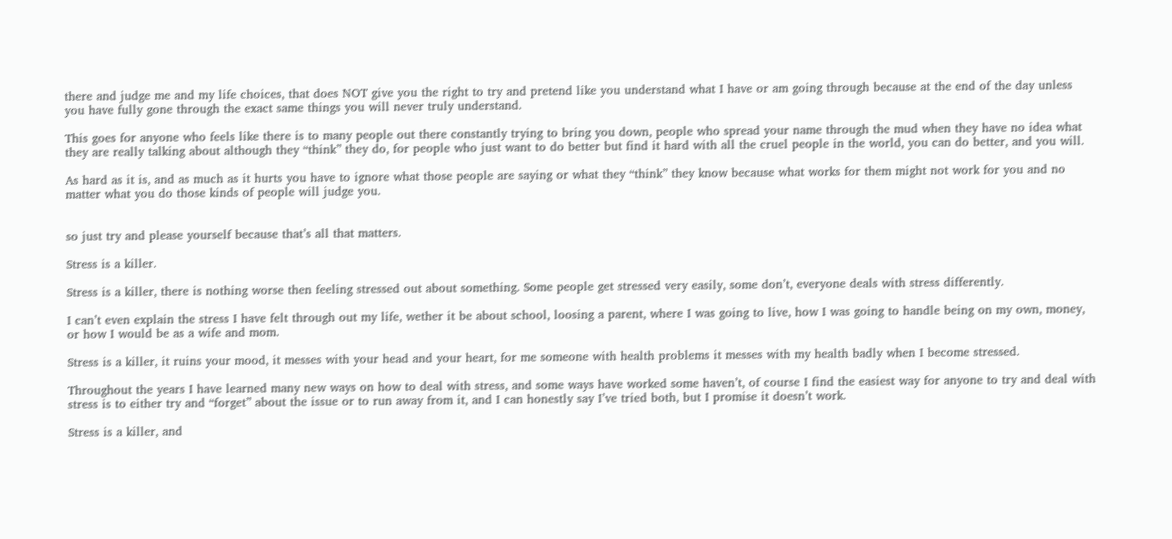there and judge me and my life choices, that does NOT give you the right to try and pretend like you understand what I have or am going through because at the end of the day unless you have fully gone through the exact same things you will never truly understand.

This goes for anyone who feels like there is to many people out there constantly trying to bring you down, people who spread your name through the mud when they have no idea what they are really talking about although they “think” they do, for people who just want to do better but find it hard with all the cruel people in the world, you can do better, and you will.

As hard as it is, and as much as it hurts you have to ignore what those people are saying or what they “think” they know because what works for them might not work for you and no matter what you do those kinds of people will judge you.


so just try and please yourself because that’s all that matters.

Stress is a killer.

Stress is a killer, there is nothing worse then feeling stressed out about something. Some people get stressed very easily, some don’t, everyone deals with stress differently.

I can’t even explain the stress I have felt through out my life, wether it be about school, loosing a parent, where I was going to live, how I was going to handle being on my own, money, or how I would be as a wife and mom.

Stress is a killer, it ruins your mood, it messes with your head and your heart, for me someone with health problems it messes with my health badly when I become stressed.

Throughout the years I have learned many new ways on how to deal with stress, and some ways have worked some haven’t, of course I find the easiest way for anyone to try and deal with stress is to either try and “forget” about the issue or to run away from it, and I can honestly say I’ve tried both, but I promise it doesn’t work.

Stress is a killer, and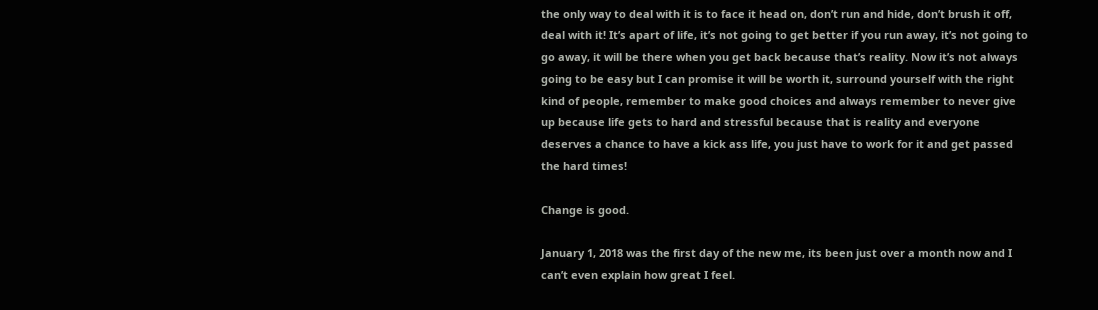the only way to deal with it is to face it head on, don’t run and hide, don’t brush it off, deal with it! It’s apart of life, it’s not going to get better if you run away, it’s not going to go away, it will be there when you get back because that’s reality. Now it’s not always going to be easy but I can promise it will be worth it, surround yourself with the right kind of people, remember to make good choices and always remember to never give up because life gets to hard and stressful because that is reality and everyone deserves a chance to have a kick ass life, you just have to work for it and get passed the hard times!

Change is good.

January 1, 2018 was the first day of the new me, its been just over a month now and I can’t even explain how great I feel.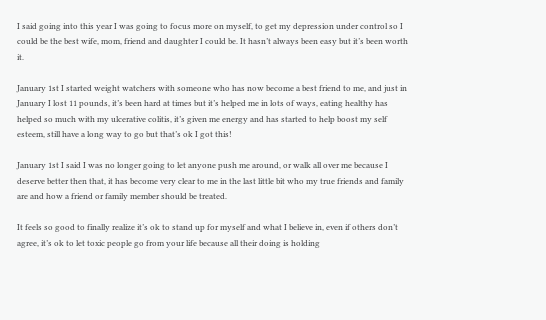I said going into this year I was going to focus more on myself, to get my depression under control so I could be the best wife, mom, friend and daughter I could be. It hasn’t always been easy but it’s been worth it.

January 1st I started weight watchers with someone who has now become a best friend to me, and just in January I lost 11 pounds, it’s been hard at times but it’s helped me in lots of ways, eating healthy has helped so much with my ulcerative colitis, it’s given me energy and has started to help boost my self esteem, still have a long way to go but that’s ok I got this!

January 1st I said I was no longer going to let anyone push me around, or walk all over me because I deserve better then that, it has become very clear to me in the last little bit who my true friends and family are and how a friend or family member should be treated.

It feels so good to finally realize it’s ok to stand up for myself and what I believe in, even if others don’t agree, it’s ok to let toxic people go from your life because all their doing is holding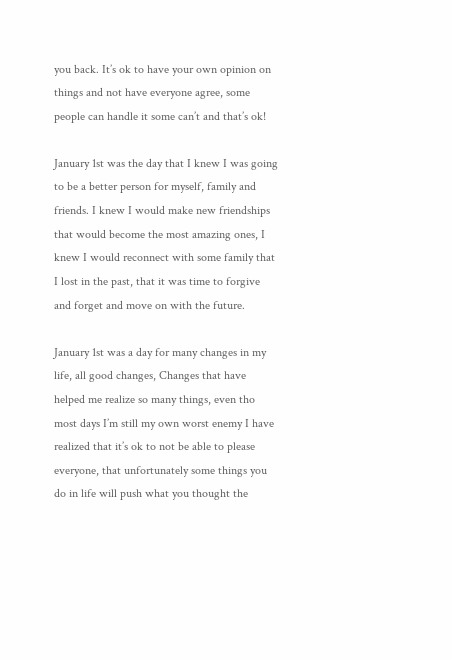you back. It’s ok to have your own opinion on things and not have everyone agree, some people can handle it some can’t and that’s ok!

January 1st was the day that I knew I was going to be a better person for myself, family and friends. I knew I would make new friendships that would become the most amazing ones, I knew I would reconnect with some family that I lost in the past, that it was time to forgive and forget and move on with the future.

January 1st was a day for many changes in my life, all good changes, Changes that have helped me realize so many things, even tho most days I’m still my own worst enemy I have realized that it’s ok to not be able to please everyone, that unfortunately some things you do in life will push what you thought the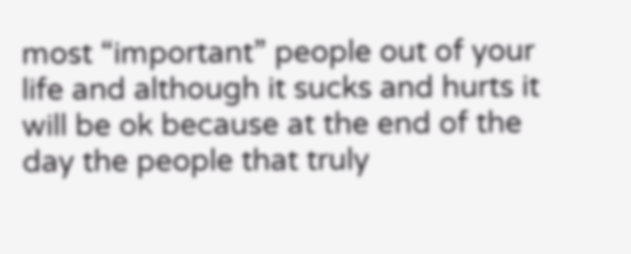most “important” people out of your life and although it sucks and hurts it will be ok because at the end of the day the people that truly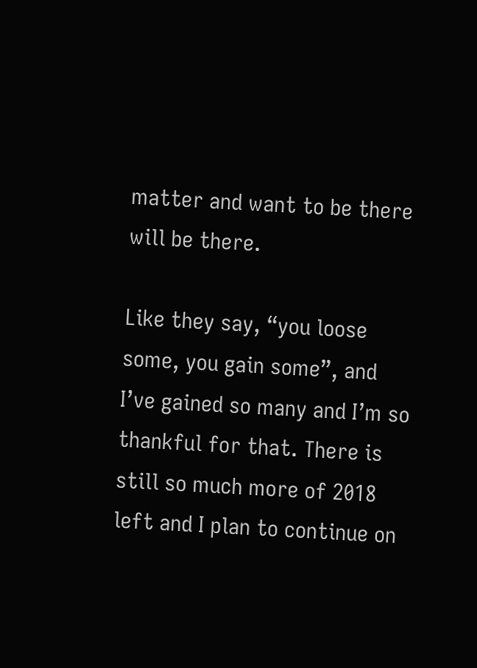matter and want to be there will be there.

Like they say, “you loose some, you gain some”, and I’ve gained so many and I’m so thankful for that. There is still so much more of 2018 left and I plan to continue on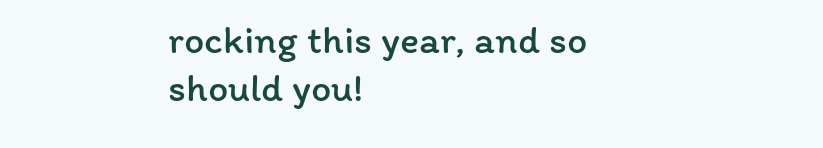rocking this year, and so should you!